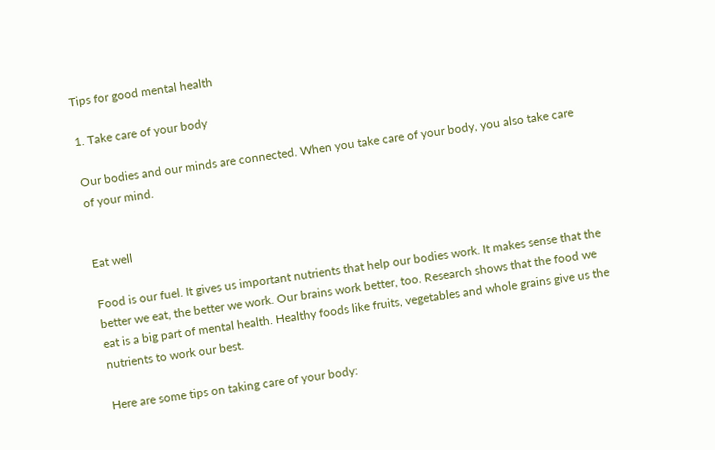Tips for good mental health

1. Take care of your body

Our bodies and our minds are connected. When you take care of your body, you also take care of your mind.


Eat well

Food is our fuel. It gives us important nutrients that help our bodies work. It makes sense that the better we eat, the better we work. Our brains work better, too. Research shows that the food we eat is a big part of mental health. Healthy foods like fruits, vegetables and whole grains give us the nutrients to work our best.

Here are some tips on taking care of your body: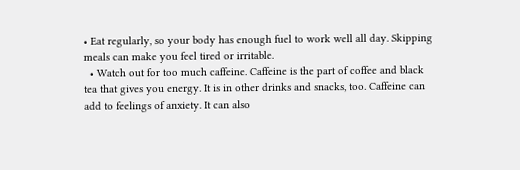• Eat regularly, so your body has enough fuel to work well all day. Skipping meals can make you feel tired or irritable.
  • Watch out for too much caffeine. Caffeine is the part of coffee and black tea that gives you energy. It is in other drinks and snacks, too. Caffeine can add to feelings of anxiety. It can also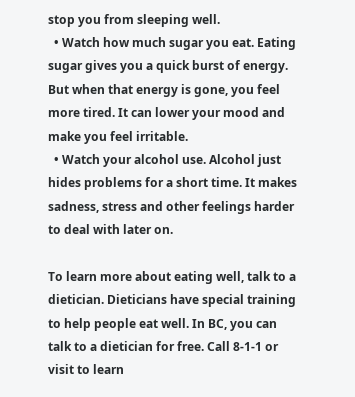stop you from sleeping well.
  • Watch how much sugar you eat. Eating sugar gives you a quick burst of energy. But when that energy is gone, you feel more tired. It can lower your mood and make you feel irritable.
  • Watch your alcohol use. Alcohol just hides problems for a short time. It makes sadness, stress and other feelings harder to deal with later on.

To learn more about eating well, talk to a dietician. Dieticians have special training to help people eat well. In BC, you can talk to a dietician for free. Call 8-1-1 or visit to learn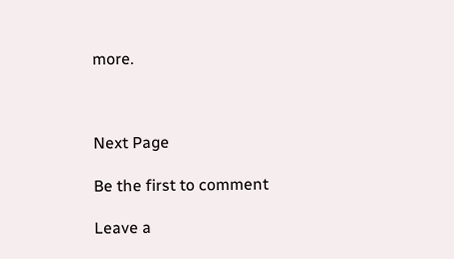more.



Next Page

Be the first to comment

Leave a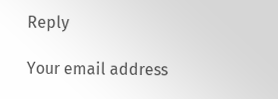Reply

Your email address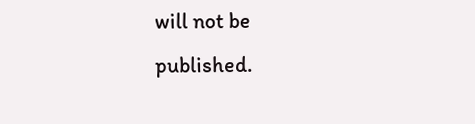will not be published.